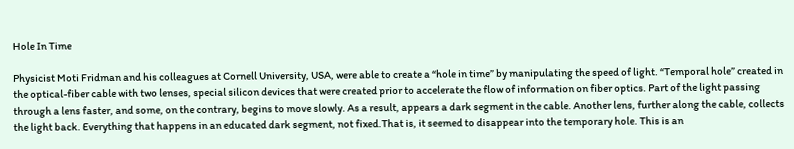Hole In Time

Physicist Moti Fridman and his colleagues at Cornell University, USA, were able to create a “hole in time” by manipulating the speed of light. “Temporal hole” created in the optical-fiber cable with two lenses, special silicon devices that were created prior to accelerate the flow of information on fiber optics. Part of the light passing through a lens faster, and some, on the contrary, begins to move slowly. As a result, appears a dark segment in the cable. Another lens, further along the cable, collects the light back. Everything that happens in an educated dark segment, not fixed.That is, it seemed to disappear into the temporary hole. This is an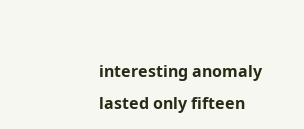interesting anomaly lasted only fifteen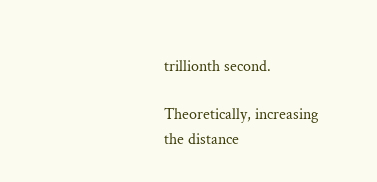trillionth second.

Theoretically, increasing the distance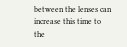between the lenses can increase this time to the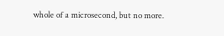whole of a microsecond, but no more.